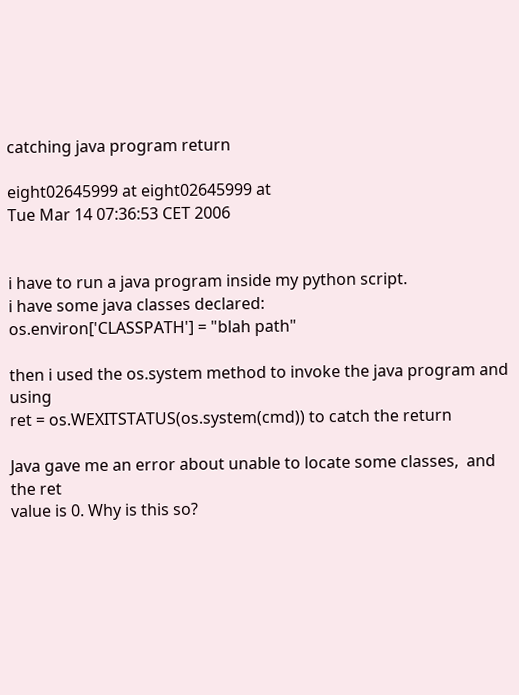catching java program return

eight02645999 at eight02645999 at
Tue Mar 14 07:36:53 CET 2006


i have to run a java program inside my python script.
i have some java classes declared:
os.environ['CLASSPATH'] = "blah path"

then i used the os.system method to invoke the java program and using
ret = os.WEXITSTATUS(os.system(cmd)) to catch the return

Java gave me an error about unable to locate some classes,  and the ret
value is 0. Why is this so?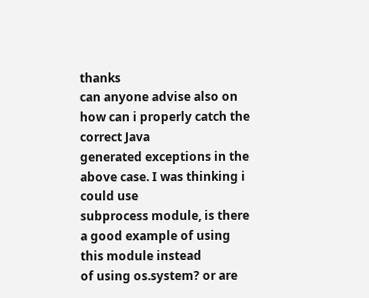thanks
can anyone advise also on how can i properly catch the correct Java
generated exceptions in the above case. I was thinking i could use
subprocess module, is there a good example of using this module instead
of using os.system? or are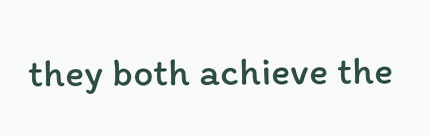they both achieve the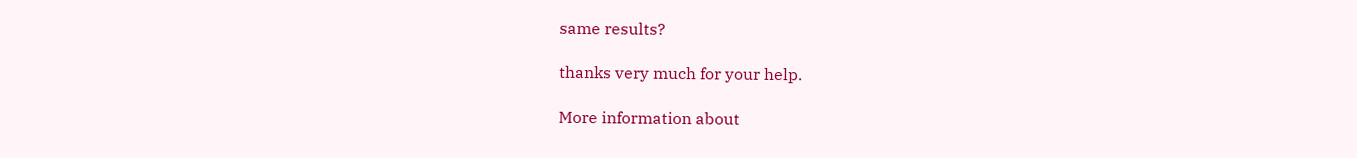same results?

thanks very much for your help.

More information about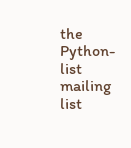the Python-list mailing list